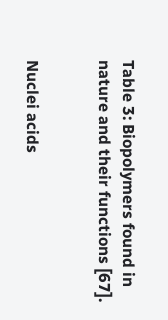Table 3: Biopolymers found in nature and their functions [67].


Nuclei acids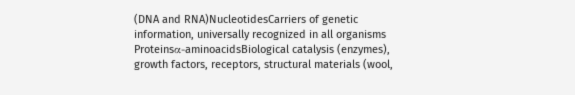(DNA and RNA)NucleotidesCarriers of genetic information, universally recognized in all organisms
Proteinsα-aminoacidsBiological catalysis (enzymes), growth factors, receptors, structural materials (wool,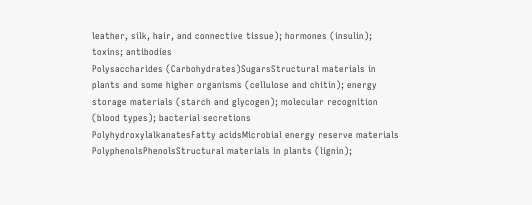leather, silk, hair, and connective tissue); hormones (insulin); toxins; antibodies
Polysaccharides (Carbohydrates)SugarsStructural materials in plants and some higher organisms (cellulose and chitin); energy storage materials (starch and glycogen); molecular recognition (blood types); bacterial secretions
PolyhydroxylalkanatesFatty acidsMicrobial energy reserve materials
PolyphenolsPhenolsStructural materials in plants (lignin);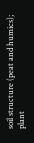soil structure (peat and humics); plant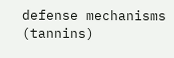defense mechanisms (tannins)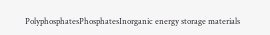PolyphosphatesPhosphatesInorganic energy storage materials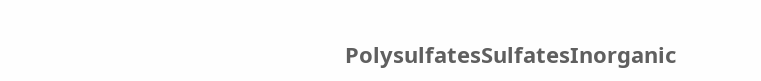PolysulfatesSulfatesInorganic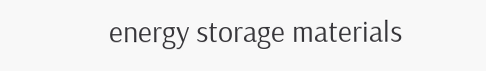energy storage materials